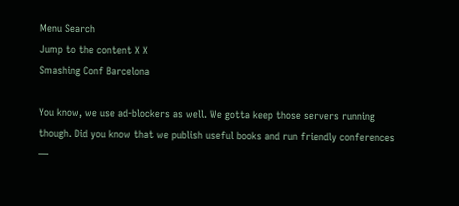Menu Search
Jump to the content X X
Smashing Conf Barcelona

You know, we use ad-blockers as well. We gotta keep those servers running though. Did you know that we publish useful books and run friendly conferences —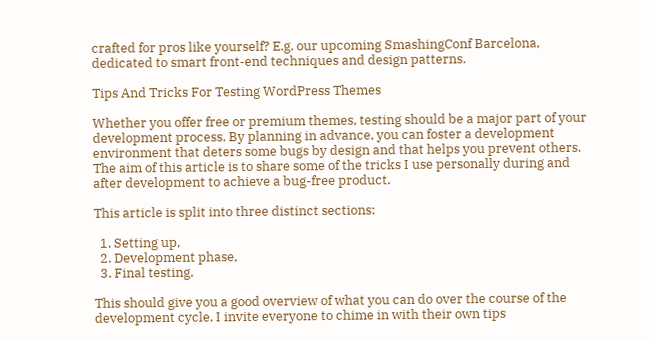crafted for pros like yourself? E.g. our upcoming SmashingConf Barcelona, dedicated to smart front-end techniques and design patterns.

Tips And Tricks For Testing WordPress Themes

Whether you offer free or premium themes, testing should be a major part of your development process. By planning in advance, you can foster a development environment that deters some bugs by design and that helps you prevent others. The aim of this article is to share some of the tricks I use personally during and after development to achieve a bug-free product.

This article is split into three distinct sections:

  1. Setting up,
  2. Development phase,
  3. Final testing.

This should give you a good overview of what you can do over the course of the development cycle. I invite everyone to chime in with their own tips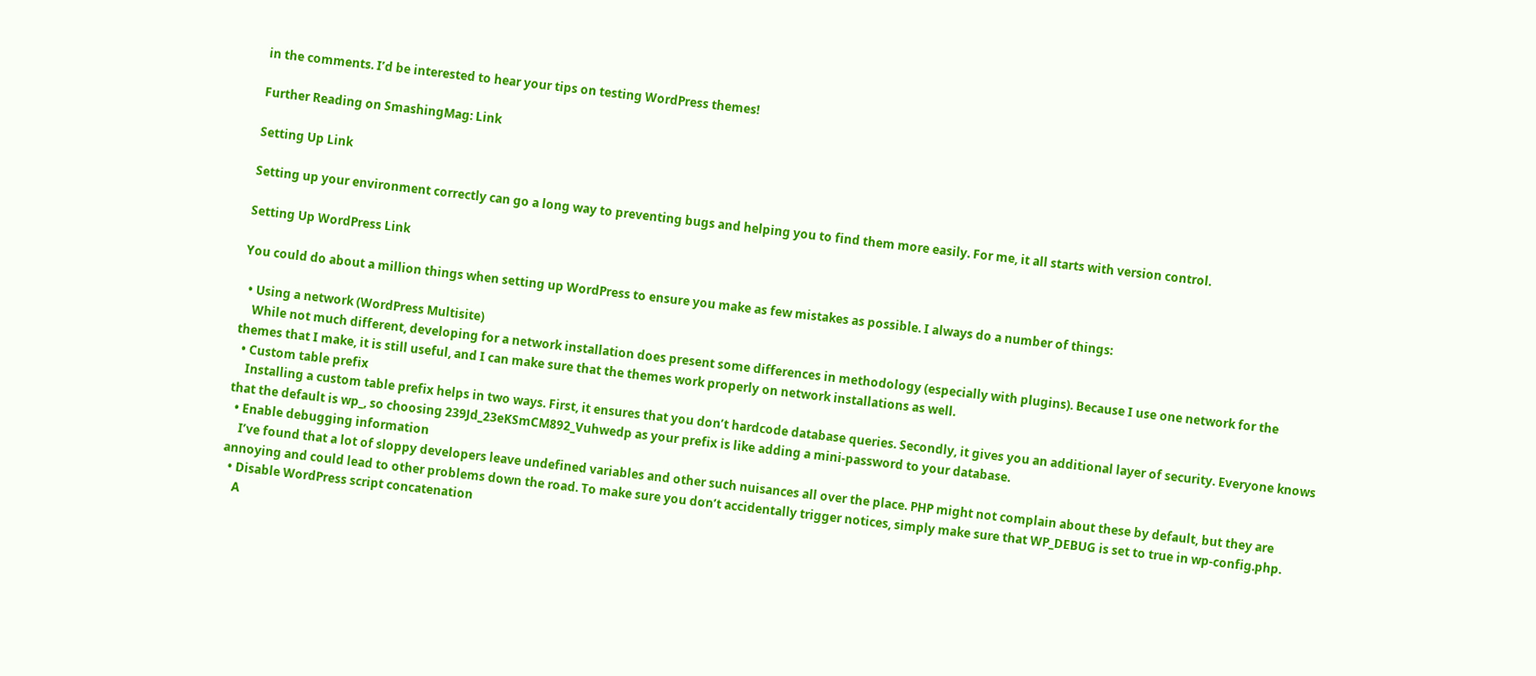in the comments. I’d be interested to hear your tips on testing WordPress themes!

Further Reading on SmashingMag: Link

Setting Up Link

Setting up your environment correctly can go a long way to preventing bugs and helping you to find them more easily. For me, it all starts with version control.

Setting Up WordPress Link

You could do about a million things when setting up WordPress to ensure you make as few mistakes as possible. I always do a number of things:

  • Using a network (WordPress Multisite)
    While not much different, developing for a network installation does present some differences in methodology (especially with plugins). Because I use one network for the themes that I make, it is still useful, and I can make sure that the themes work properly on network installations as well.
  • Custom table prefix
    Installing a custom table prefix helps in two ways. First, it ensures that you don’t hardcode database queries. Secondly, it gives you an additional layer of security. Everyone knows that the default is wp_, so choosing 239Jd_23eKSmCM892_Vuhwedp as your prefix is like adding a mini-password to your database.
  • Enable debugging information
    I’ve found that a lot of sloppy developers leave undefined variables and other such nuisances all over the place. PHP might not complain about these by default, but they are annoying and could lead to other problems down the road. To make sure you don’t accidentally trigger notices, simply make sure that WP_DEBUG is set to true in wp-config.php.
  • Disable WordPress script concatenation
    A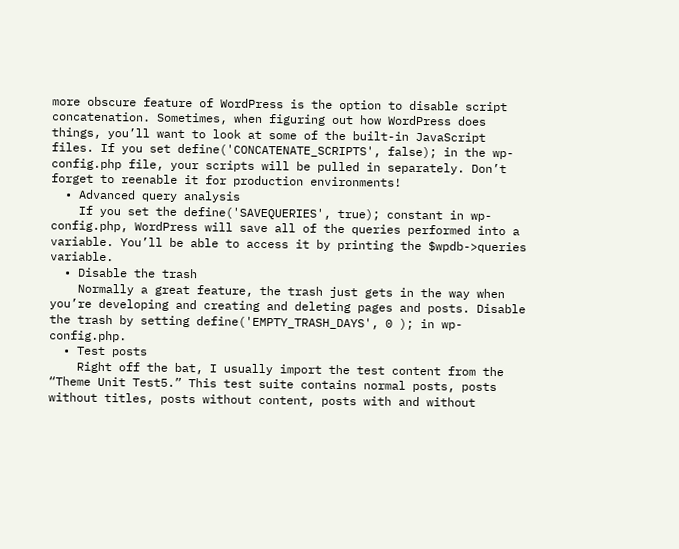more obscure feature of WordPress is the option to disable script concatenation. Sometimes, when figuring out how WordPress does things, you’ll want to look at some of the built-in JavaScript files. If you set define('CONCATENATE_SCRIPTS', false); in the wp-config.php file, your scripts will be pulled in separately. Don’t forget to reenable it for production environments!
  • Advanced query analysis
    If you set the define('SAVEQUERIES', true); constant in wp-config.php, WordPress will save all of the queries performed into a variable. You’ll be able to access it by printing the $wpdb->queries variable.
  • Disable the trash
    Normally a great feature, the trash just gets in the way when you’re developing and creating and deleting pages and posts. Disable the trash by setting define('EMPTY_TRASH_DAYS', 0 ); in wp-config.php.
  • Test posts
    Right off the bat, I usually import the test content from the “Theme Unit Test5.” This test suite contains normal posts, posts without titles, posts without content, posts with and without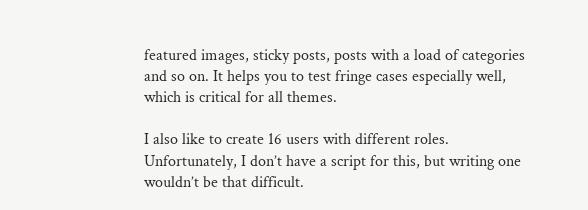featured images, sticky posts, posts with a load of categories and so on. It helps you to test fringe cases especially well, which is critical for all themes.

I also like to create 16 users with different roles. Unfortunately, I don’t have a script for this, but writing one wouldn’t be that difficult.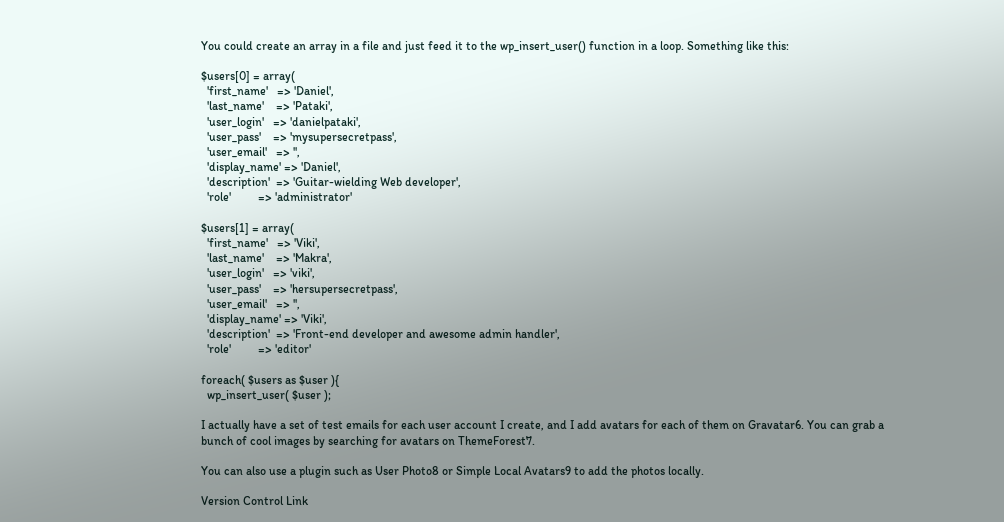You could create an array in a file and just feed it to the wp_insert_user() function in a loop. Something like this:

$users[0] = array(
  'first_name'   => 'Daniel',
  'last_name'    => 'Pataki',
  'user_login'   => 'danielpataki',
  'user_pass'    => 'mysupersecretpass',
  'user_email'   => '',
  'display_name' => 'Daniel',
  'description'  => 'Guitar-wielding Web developer',
  'role'         => 'administrator'

$users[1] = array(
  'first_name'   => 'Viki',
  'last_name'    => 'Makra',
  'user_login'   => 'viki',
  'user_pass'    => 'hersupersecretpass',
  'user_email'   => '',
  'display_name' => 'Viki',
  'description'  => 'Front-end developer and awesome admin handler',
  'role'         => 'editor'

foreach( $users as $user ){
  wp_insert_user( $user );

I actually have a set of test emails for each user account I create, and I add avatars for each of them on Gravatar6. You can grab a bunch of cool images by searching for avatars on ThemeForest7.

You can also use a plugin such as User Photo8 or Simple Local Avatars9 to add the photos locally.

Version Control Link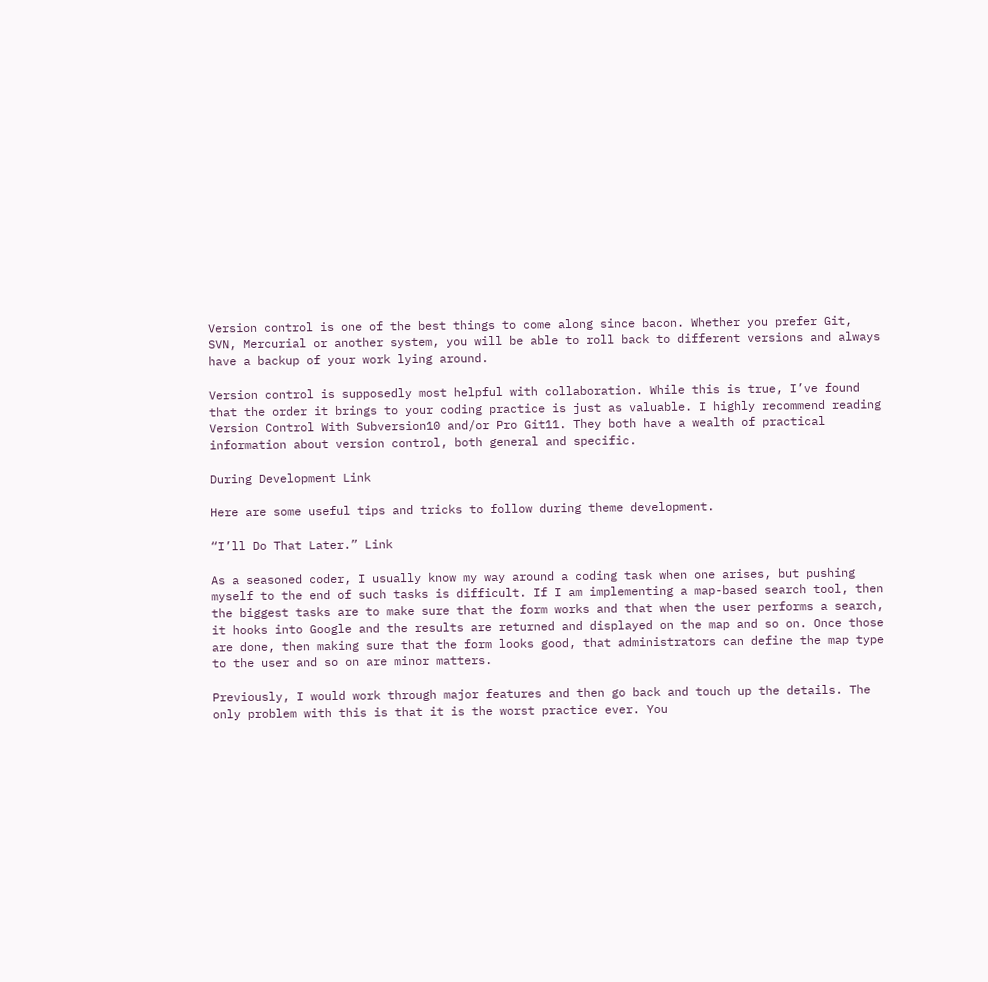Version control is one of the best things to come along since bacon. Whether you prefer Git, SVN, Mercurial or another system, you will be able to roll back to different versions and always have a backup of your work lying around.

Version control is supposedly most helpful with collaboration. While this is true, I’ve found that the order it brings to your coding practice is just as valuable. I highly recommend reading Version Control With Subversion10 and/or Pro Git11. They both have a wealth of practical information about version control, both general and specific.

During Development Link

Here are some useful tips and tricks to follow during theme development.

“I’ll Do That Later.” Link

As a seasoned coder, I usually know my way around a coding task when one arises, but pushing myself to the end of such tasks is difficult. If I am implementing a map-based search tool, then the biggest tasks are to make sure that the form works and that when the user performs a search, it hooks into Google and the results are returned and displayed on the map and so on. Once those are done, then making sure that the form looks good, that administrators can define the map type to the user and so on are minor matters.

Previously, I would work through major features and then go back and touch up the details. The only problem with this is that it is the worst practice ever. You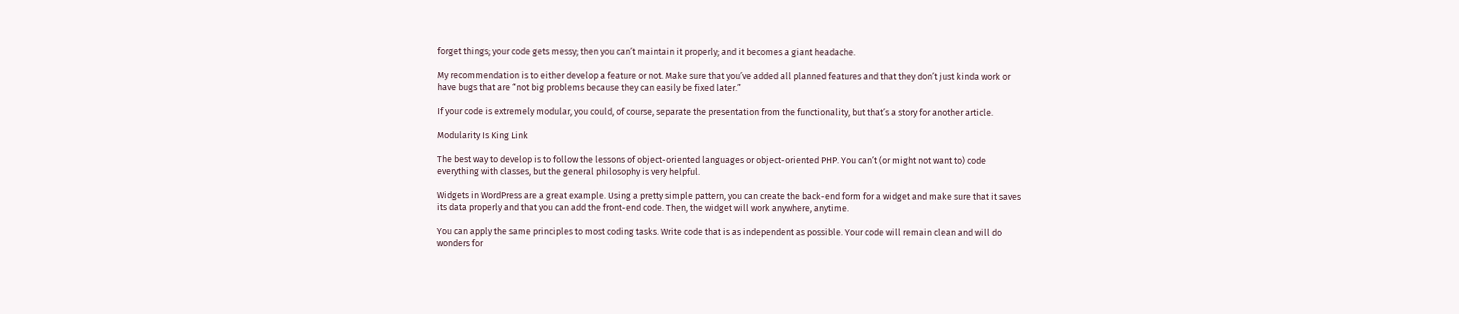forget things; your code gets messy; then you can’t maintain it properly; and it becomes a giant headache.

My recommendation is to either develop a feature or not. Make sure that you’ve added all planned features and that they don’t just kinda work or have bugs that are “not big problems because they can easily be fixed later.”

If your code is extremely modular, you could, of course, separate the presentation from the functionality, but that’s a story for another article.

Modularity Is King Link

The best way to develop is to follow the lessons of object-oriented languages or object-oriented PHP. You can’t (or might not want to) code everything with classes, but the general philosophy is very helpful.

Widgets in WordPress are a great example. Using a pretty simple pattern, you can create the back-end form for a widget and make sure that it saves its data properly and that you can add the front-end code. Then, the widget will work anywhere, anytime.

You can apply the same principles to most coding tasks. Write code that is as independent as possible. Your code will remain clean and will do wonders for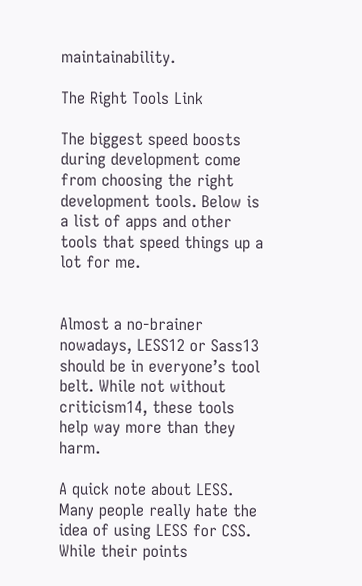maintainability.

The Right Tools Link

The biggest speed boosts during development come from choosing the right development tools. Below is a list of apps and other tools that speed things up a lot for me.


Almost a no-brainer nowadays, LESS12 or Sass13 should be in everyone’s tool belt. While not without criticism14, these tools help way more than they harm.

A quick note about LESS. Many people really hate the idea of using LESS for CSS. While their points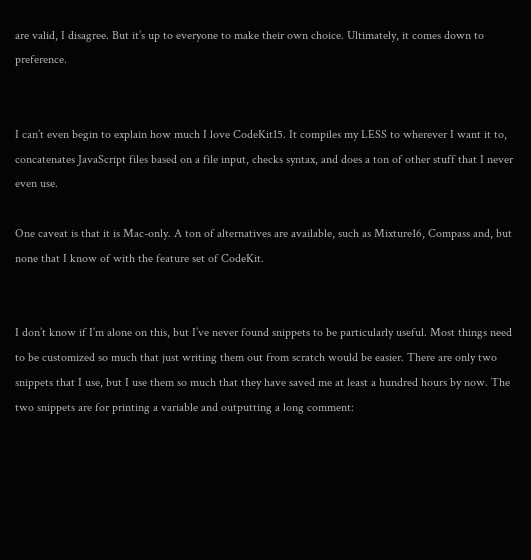are valid, I disagree. But it’s up to everyone to make their own choice. Ultimately, it comes down to preference.


I can’t even begin to explain how much I love CodeKit15. It compiles my LESS to wherever I want it to, concatenates JavaScript files based on a file input, checks syntax, and does a ton of other stuff that I never even use.

One caveat is that it is Mac-only. A ton of alternatives are available, such as Mixture16, Compass and, but none that I know of with the feature set of CodeKit.


I don’t know if I’m alone on this, but I’ve never found snippets to be particularly useful. Most things need to be customized so much that just writing them out from scratch would be easier. There are only two snippets that I use, but I use them so much that they have saved me at least a hundred hours by now. The two snippets are for printing a variable and outputting a long comment: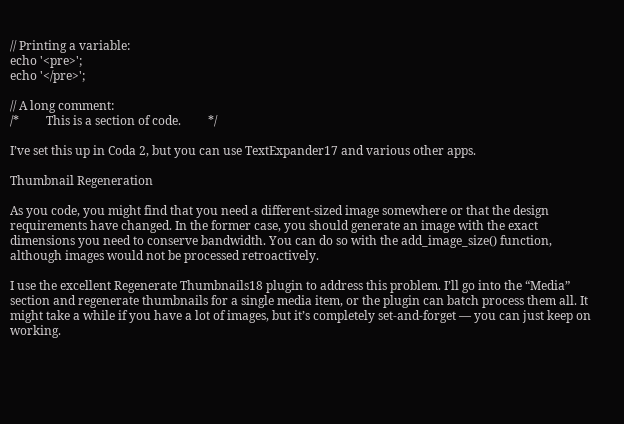// Printing a variable:
echo '<pre>';
echo '</pre>';

// A long comment:
/*         This is a section of code.         */

I’ve set this up in Coda 2, but you can use TextExpander17 and various other apps.

Thumbnail Regeneration

As you code, you might find that you need a different-sized image somewhere or that the design requirements have changed. In the former case, you should generate an image with the exact dimensions you need to conserve bandwidth. You can do so with the add_image_size() function, although images would not be processed retroactively.

I use the excellent Regenerate Thumbnails18 plugin to address this problem. I’ll go into the “Media” section and regenerate thumbnails for a single media item, or the plugin can batch process them all. It might take a while if you have a lot of images, but it’s completely set-and-forget — you can just keep on working.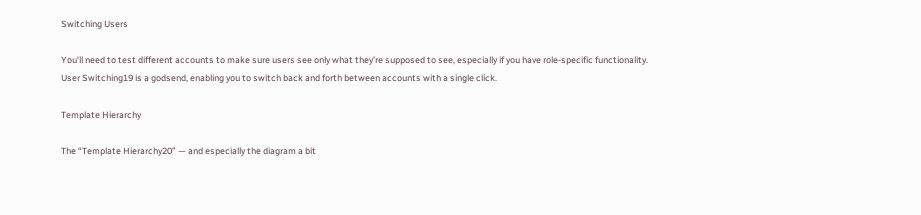Switching Users

You’ll need to test different accounts to make sure users see only what they’re supposed to see, especially if you have role-specific functionality. User Switching19 is a godsend, enabling you to switch back and forth between accounts with a single click.

Template Hierarchy

The “Template Hierarchy20” — and especially the diagram a bit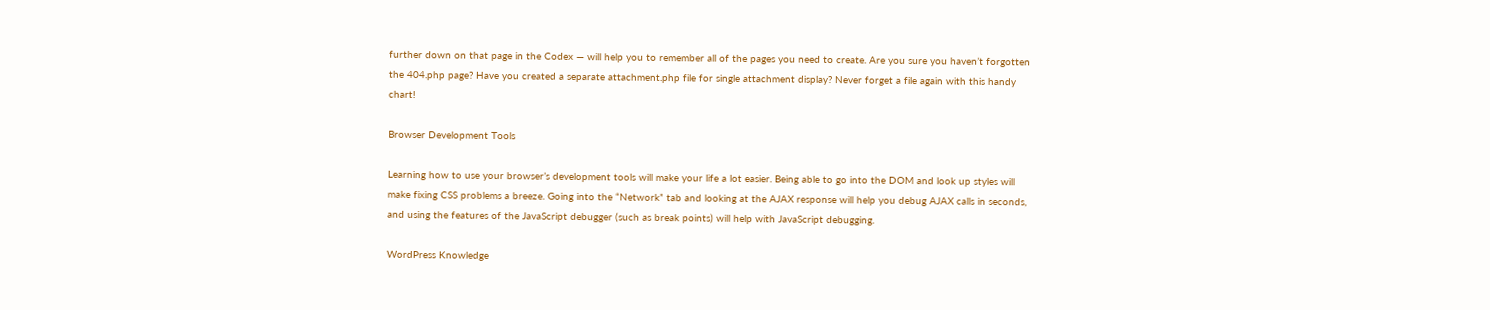further down on that page in the Codex — will help you to remember all of the pages you need to create. Are you sure you haven’t forgotten the 404.php page? Have you created a separate attachment.php file for single attachment display? Never forget a file again with this handy chart!

Browser Development Tools

Learning how to use your browser’s development tools will make your life a lot easier. Being able to go into the DOM and look up styles will make fixing CSS problems a breeze. Going into the “Network” tab and looking at the AJAX response will help you debug AJAX calls in seconds, and using the features of the JavaScript debugger (such as break points) will help with JavaScript debugging.

WordPress Knowledge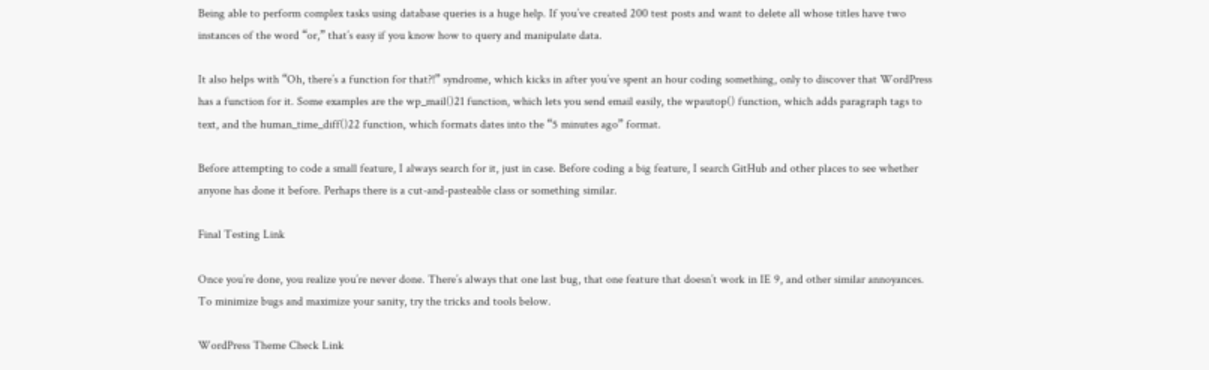Being able to perform complex tasks using database queries is a huge help. If you’ve created 200 test posts and want to delete all whose titles have two instances of the word “or,” that’s easy if you know how to query and manipulate data.

It also helps with “Oh, there’s a function for that?!” syndrome, which kicks in after you’ve spent an hour coding something, only to discover that WordPress has a function for it. Some examples are the wp_mail()21 function, which lets you send email easily, the wpautop() function, which adds paragraph tags to text, and the human_time_diff()22 function, which formats dates into the “5 minutes ago” format.

Before attempting to code a small feature, I always search for it, just in case. Before coding a big feature, I search GitHub and other places to see whether anyone has done it before. Perhaps there is a cut-and-pasteable class or something similar.

Final Testing Link

Once you’re done, you realize you’re never done. There’s always that one last bug, that one feature that doesn’t work in IE 9, and other similar annoyances. To minimize bugs and maximize your sanity, try the tricks and tools below.

WordPress Theme Check Link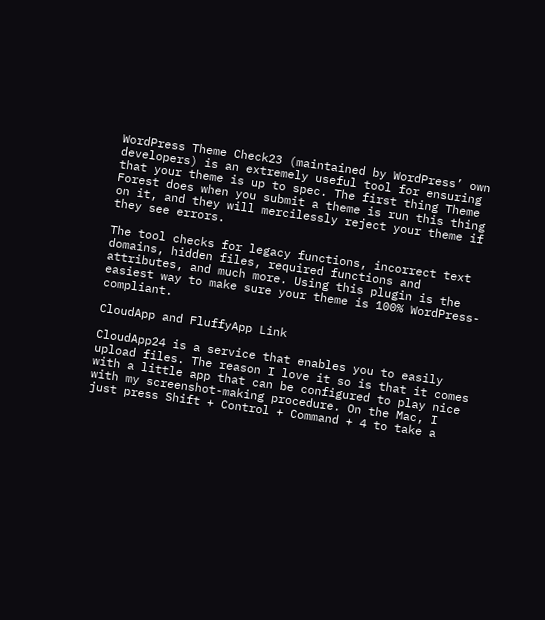WordPress Theme Check23 (maintained by WordPress’ own developers) is an extremely useful tool for ensuring that your theme is up to spec. The first thing Theme Forest does when you submit a theme is run this thing on it, and they will mercilessly reject your theme if they see errors.

The tool checks for legacy functions, incorrect text domains, hidden files, required functions and attributes, and much more. Using this plugin is the easiest way to make sure your theme is 100% WordPress-compliant.

CloudApp and FluffyApp Link

CloudApp24 is a service that enables you to easily upload files. The reason I love it so is that it comes with a little app that can be configured to play nice with my screenshot-making procedure. On the Mac, I just press Shift + Control + Command + 4 to take a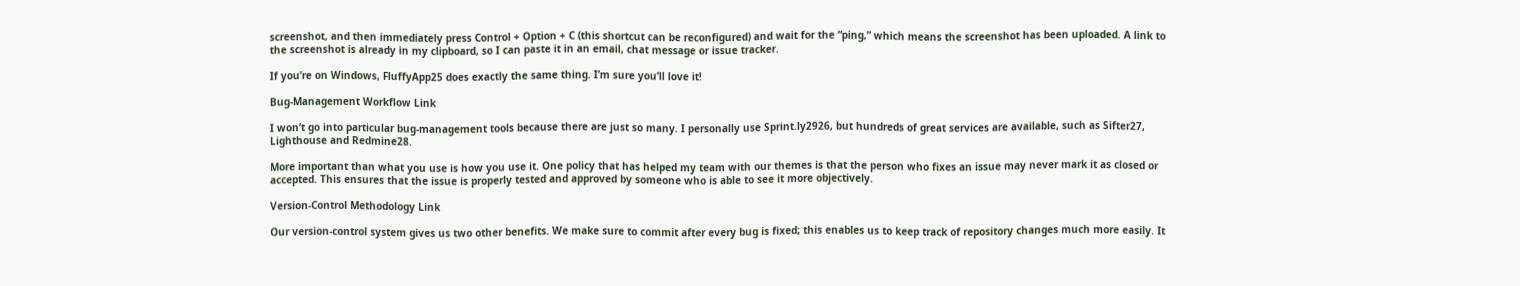screenshot, and then immediately press Control + Option + C (this shortcut can be reconfigured) and wait for the “ping,” which means the screenshot has been uploaded. A link to the screenshot is already in my clipboard, so I can paste it in an email, chat message or issue tracker.

If you’re on Windows, FluffyApp25 does exactly the same thing. I’m sure you’ll love it!

Bug-Management Workflow Link

I won’t go into particular bug-management tools because there are just so many. I personally use Sprint.ly2926, but hundreds of great services are available, such as Sifter27, Lighthouse and Redmine28.

More important than what you use is how you use it. One policy that has helped my team with our themes is that the person who fixes an issue may never mark it as closed or accepted. This ensures that the issue is properly tested and approved by someone who is able to see it more objectively.

Version-Control Methodology Link

Our version-control system gives us two other benefits. We make sure to commit after every bug is fixed; this enables us to keep track of repository changes much more easily. It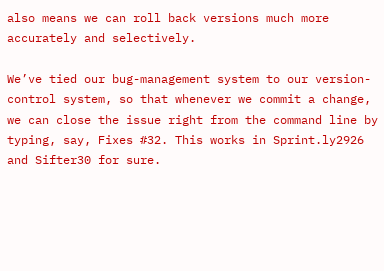also means we can roll back versions much more accurately and selectively.

We’ve tied our bug-management system to our version-control system, so that whenever we commit a change, we can close the issue right from the command line by typing, say, Fixes #32. This works in Sprint.ly2926 and Sifter30 for sure.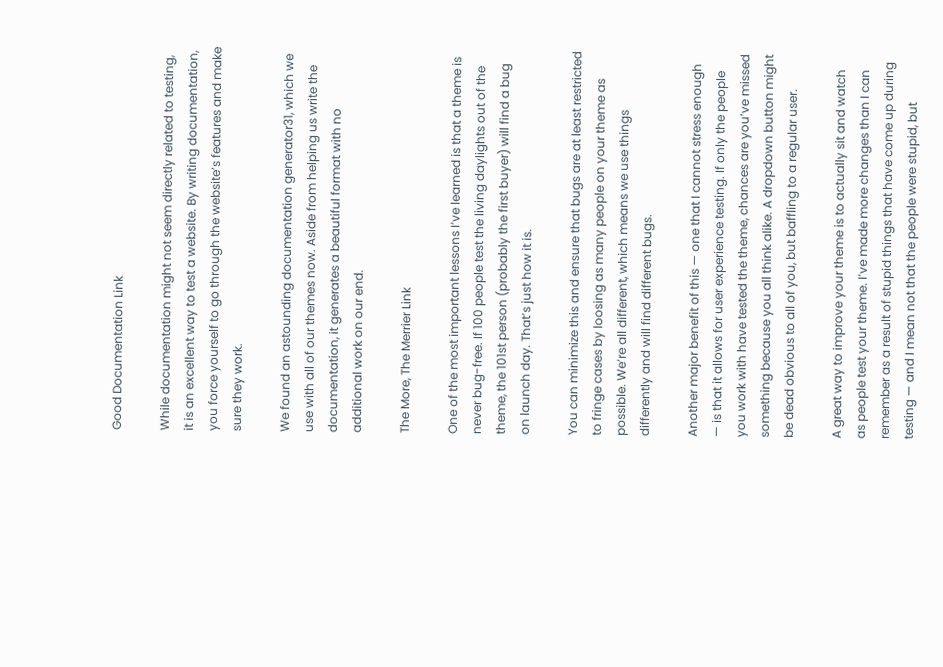Good Documentation Link

While documentation might not seem directly related to testing, it is an excellent way to test a website. By writing documentation, you force yourself to go through the website’s features and make sure they work.

We found an astounding documentation generator31, which we use with all of our themes now. Aside from helping us write the documentation, it generates a beautiful format with no additional work on our end.

The More, The Merrier Link

One of the most important lessons I’ve learned is that a theme is never bug-free. If 100 people test the living daylights out of the theme, the 101st person (probably the first buyer) will find a bug on launch day. That’s just how it is.

You can minimize this and ensure that bugs are at least restricted to fringe cases by loosing as many people on your theme as possible. We’re all different, which means we use things differently and will find different bugs.

Another major benefit of this — one that I cannot stress enough — is that it allows for user experience testing. If only the people you work with have tested the theme, chances are you’ve missed something because you all think alike. A dropdown button might be dead obvious to all of you, but baffling to a regular user.

A great way to improve your theme is to actually sit and watch as people test your theme. I’ve made more changes than I can remember as a result of stupid things that have come up during testing — and I mean not that the people were stupid, but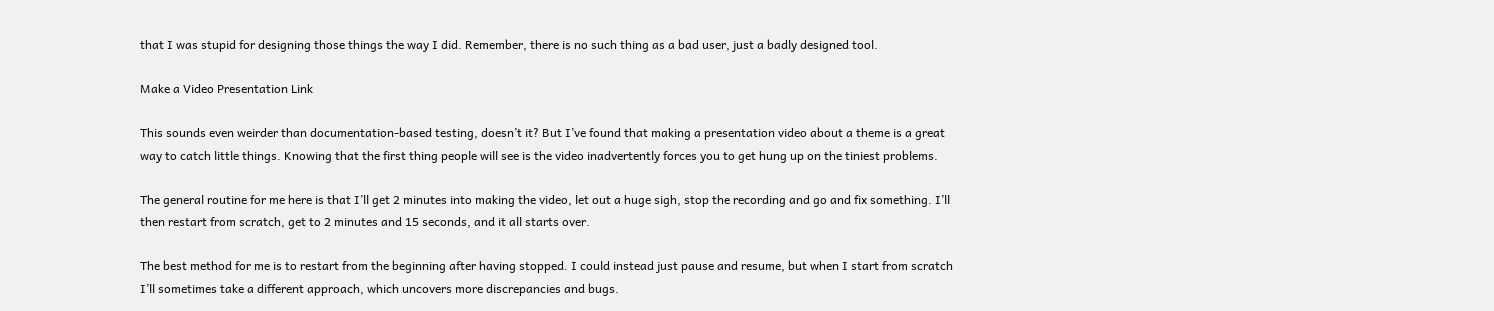that I was stupid for designing those things the way I did. Remember, there is no such thing as a bad user, just a badly designed tool.

Make a Video Presentation Link

This sounds even weirder than documentation-based testing, doesn’t it? But I’ve found that making a presentation video about a theme is a great way to catch little things. Knowing that the first thing people will see is the video inadvertently forces you to get hung up on the tiniest problems.

The general routine for me here is that I’ll get 2 minutes into making the video, let out a huge sigh, stop the recording and go and fix something. I’ll then restart from scratch, get to 2 minutes and 15 seconds, and it all starts over.

The best method for me is to restart from the beginning after having stopped. I could instead just pause and resume, but when I start from scratch I’ll sometimes take a different approach, which uncovers more discrepancies and bugs.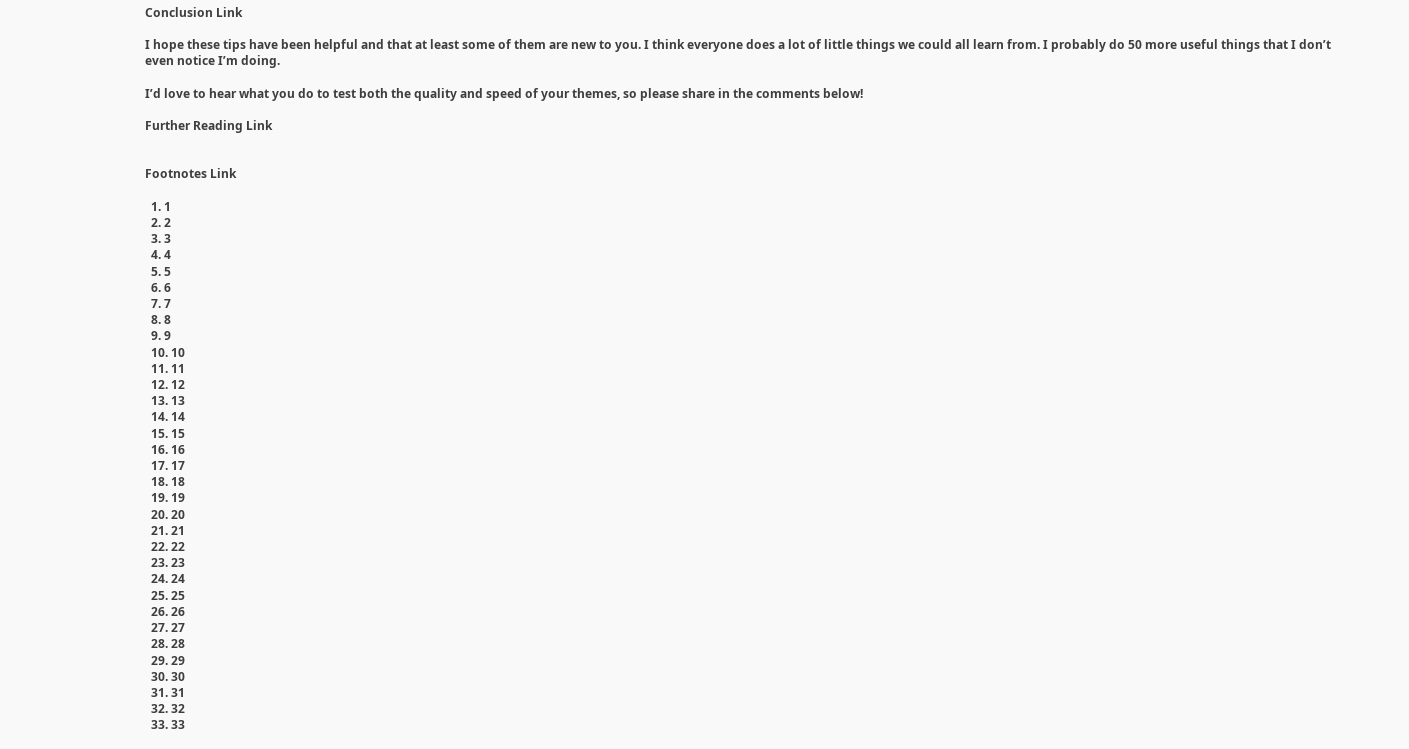Conclusion Link

I hope these tips have been helpful and that at least some of them are new to you. I think everyone does a lot of little things we could all learn from. I probably do 50 more useful things that I don’t even notice I’m doing.

I’d love to hear what you do to test both the quality and speed of your themes, so please share in the comments below!

Further Reading Link


Footnotes Link

  1. 1
  2. 2
  3. 3
  4. 4
  5. 5
  6. 6
  7. 7
  8. 8
  9. 9
  10. 10
  11. 11
  12. 12
  13. 13
  14. 14
  15. 15
  16. 16
  17. 17
  18. 18
  19. 19
  20. 20
  21. 21
  22. 22
  23. 23
  24. 24
  25. 25
  26. 26
  27. 27
  28. 28
  29. 29
  30. 30
  31. 31
  32. 32
  33. 33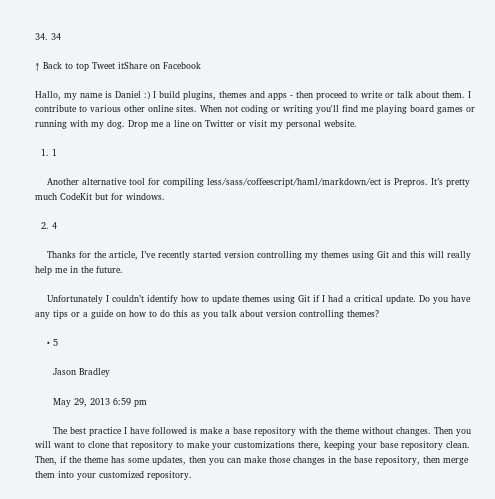34. 34

↑ Back to top Tweet itShare on Facebook

Hallo, my name is Daniel :) I build plugins, themes and apps - then proceed to write or talk about them. I contribute to various other online sites. When not coding or writing you'll find me playing board games or running with my dog. Drop me a line on Twitter or visit my personal website.

  1. 1

    Another alternative tool for compiling less/sass/coffeescript/haml/markdown/ect is Prepros. It’s pretty much CodeKit but for windows.

  2. 4

    Thanks for the article, I’ve recently started version controlling my themes using Git and this will really help me in the future.

    Unfortunately I couldn’t identify how to update themes using Git if I had a critical update. Do you have any tips or a guide on how to do this as you talk about version controlling themes?

    • 5

      Jason Bradley

      May 29, 2013 6:59 pm

      The best practice I have followed is make a base repository with the theme without changes. Then you will want to clone that repository to make your customizations there, keeping your base repository clean. Then, if the theme has some updates, then you can make those changes in the base repository, then merge them into your customized repository.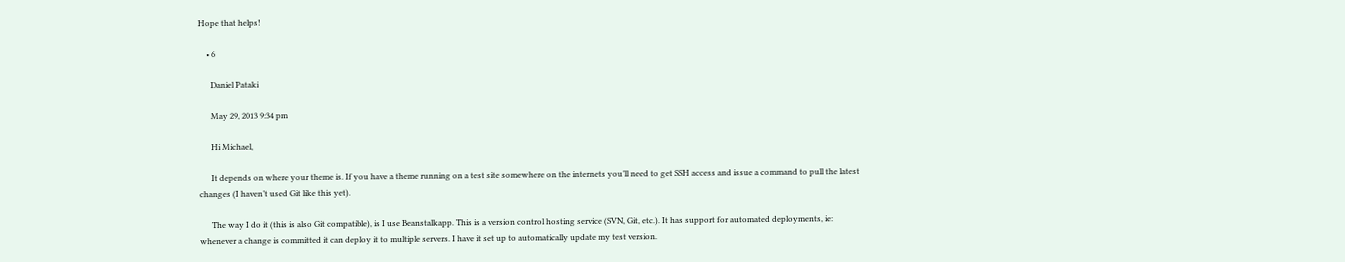Hope that helps!

    • 6

      Daniel Pataki

      May 29, 2013 9:34 pm

      Hi Michael,

      It depends on where your theme is. If you have a theme running on a test site somewhere on the internets you’ll need to get SSH access and issue a command to pull the latest changes (I haven’t used Git like this yet).

      The way I do it (this is also Git compatible), is I use Beanstalkapp. This is a version control hosting service (SVN, Git, etc.). It has support for automated deployments, ie: whenever a change is committed it can deploy it to multiple servers. I have it set up to automatically update my test version.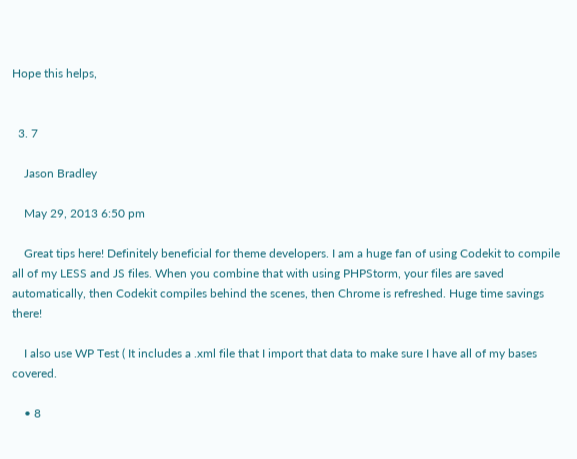Hope this helps,


  3. 7

    Jason Bradley

    May 29, 2013 6:50 pm

    Great tips here! Definitely beneficial for theme developers. I am a huge fan of using Codekit to compile all of my LESS and JS files. When you combine that with using PHPStorm, your files are saved automatically, then Codekit compiles behind the scenes, then Chrome is refreshed. Huge time savings there!

    I also use WP Test ( It includes a .xml file that I import that data to make sure I have all of my bases covered.

    • 8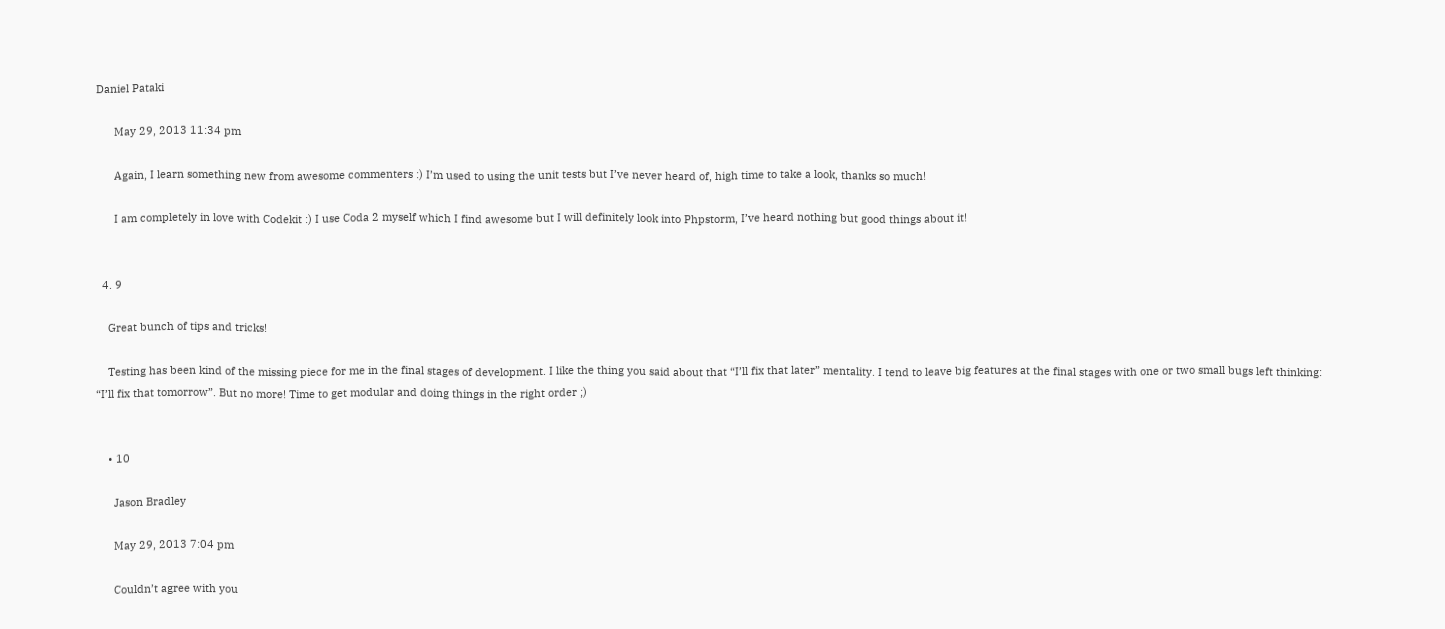Daniel Pataki

      May 29, 2013 11:34 pm

      Again, I learn something new from awesome commenters :) I’m used to using the unit tests but I’ve never heard of, high time to take a look, thanks so much!

      I am completely in love with Codekit :) I use Coda 2 myself which I find awesome but I will definitely look into Phpstorm, I’ve heard nothing but good things about it!


  4. 9

    Great bunch of tips and tricks!

    Testing has been kind of the missing piece for me in the final stages of development. I like the thing you said about that “I’ll fix that later” mentality. I tend to leave big features at the final stages with one or two small bugs left thinking: “I’ll fix that tomorrow”. But no more! Time to get modular and doing things in the right order ;)


    • 10

      Jason Bradley

      May 29, 2013 7:04 pm

      Couldn’t agree with you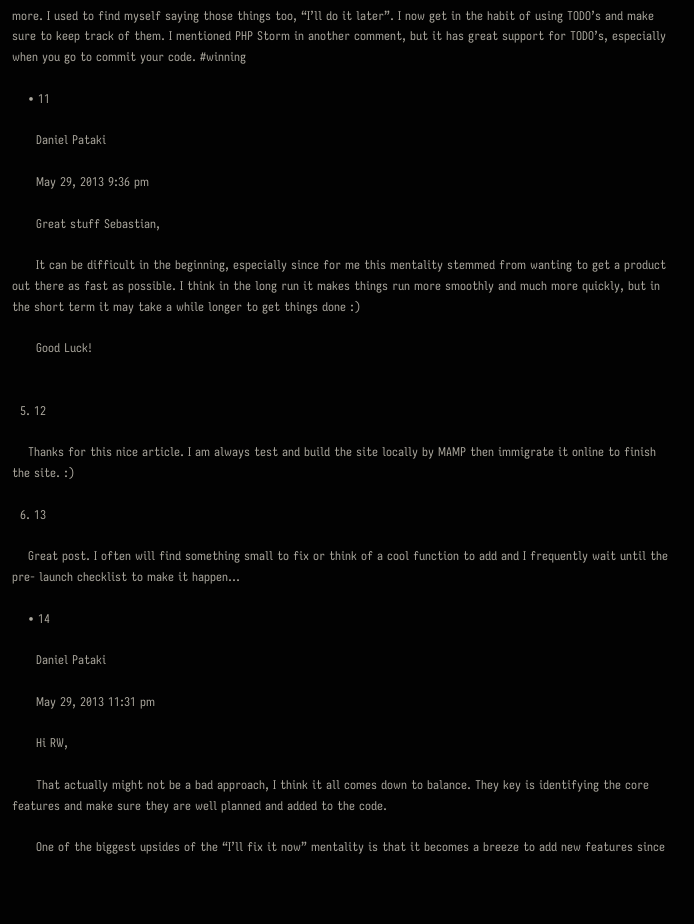more. I used to find myself saying those things too, “I’ll do it later”. I now get in the habit of using TODO’s and make sure to keep track of them. I mentioned PHP Storm in another comment, but it has great support for TODO’s, especially when you go to commit your code. #winning

    • 11

      Daniel Pataki

      May 29, 2013 9:36 pm

      Great stuff Sebastian,

      It can be difficult in the beginning, especially since for me this mentality stemmed from wanting to get a product out there as fast as possible. I think in the long run it makes things run more smoothly and much more quickly, but in the short term it may take a while longer to get things done :)

      Good Luck!


  5. 12

    Thanks for this nice article. I am always test and build the site locally by MAMP then immigrate it online to finish the site. :)

  6. 13

    Great post. I often will find something small to fix or think of a cool function to add and I frequently wait until the pre- launch checklist to make it happen…

    • 14

      Daniel Pataki

      May 29, 2013 11:31 pm

      Hi RW,

      That actually might not be a bad approach, I think it all comes down to balance. They key is identifying the core features and make sure they are well planned and added to the code.

      One of the biggest upsides of the “I’ll fix it now” mentality is that it becomes a breeze to add new features since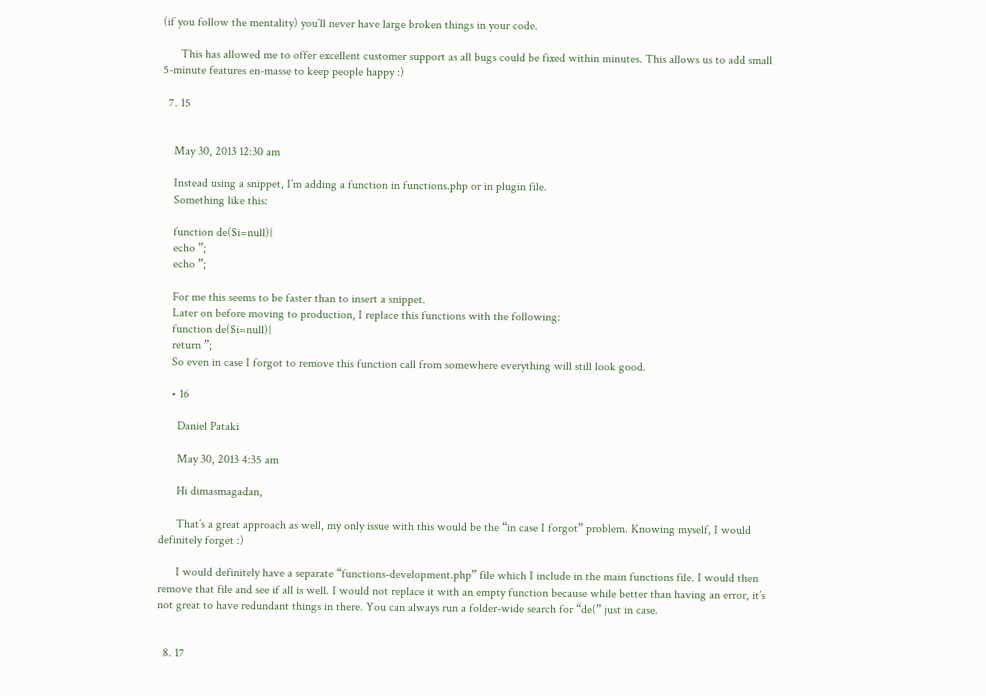(if you follow the mentality) you’ll never have large broken things in your code.

      This has allowed me to offer excellent customer support as all bugs could be fixed within minutes. This allows us to add small 5-minute features en-masse to keep people happy :)

  7. 15


    May 30, 2013 12:30 am

    Instead using a snippet, I’m adding a function in functions.php or in plugin file.
    Something like this:

    function de($i=null){
    echo ”;
    echo ”;

    For me this seems to be faster than to insert a snippet.
    Later on before moving to production, I replace this functions with the following:
    function de($i=null){
    return ”;
    So even in case I forgot to remove this function call from somewhere everything will still look good.

    • 16

      Daniel Pataki

      May 30, 2013 4:35 am

      Hi dimasmagadan,

      That’s a great approach as well, my only issue with this would be the “in case I forgot” problem. Knowing myself, I would definitely forget :)

      I would definitely have a separate “functions-development.php” file which I include in the main functions file. I would then remove that file and see if all is well. I would not replace it with an empty function because while better than having an error, it’s not great to have redundant things in there. You can always run a folder-wide search for “de(” just in case.


  8. 17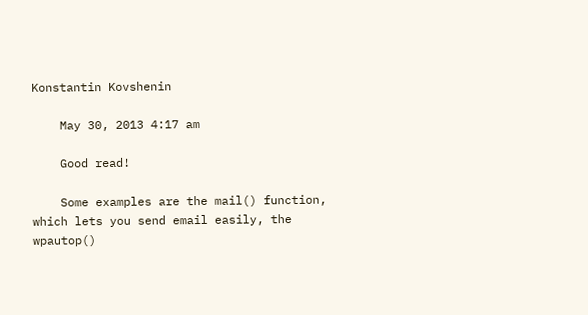Konstantin Kovshenin

    May 30, 2013 4:17 am

    Good read!

    Some examples are the mail() function, which lets you send email easily, the wpautop()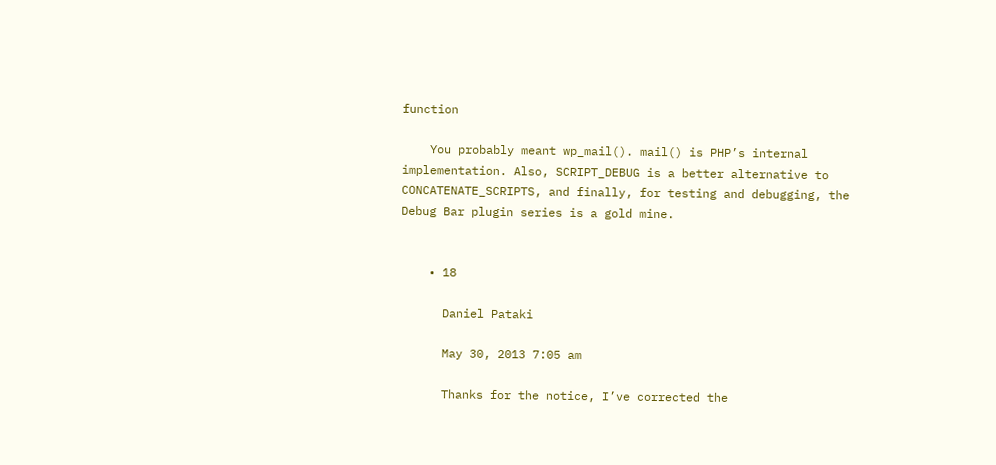function

    You probably meant wp_mail(). mail() is PHP’s internal implementation. Also, SCRIPT_DEBUG is a better alternative to CONCATENATE_SCRIPTS, and finally, for testing and debugging, the Debug Bar plugin series is a gold mine.


    • 18

      Daniel Pataki

      May 30, 2013 7:05 am

      Thanks for the notice, I’ve corrected the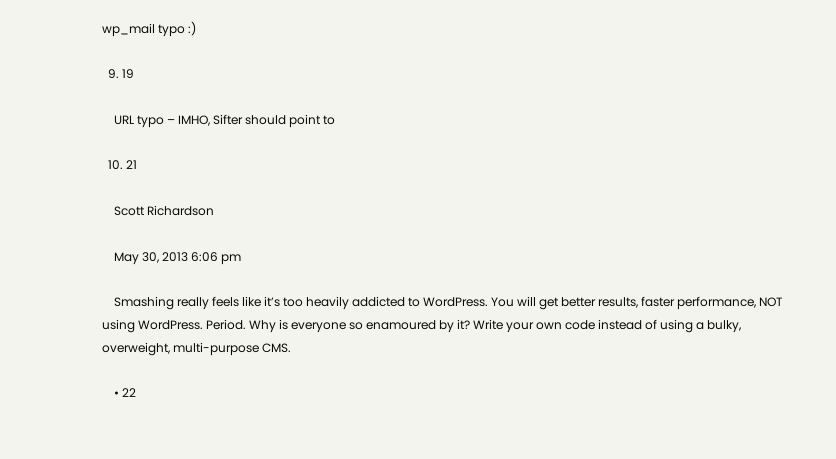wp_mail typo :)

  9. 19

    URL typo – IMHO, Sifter should point to

  10. 21

    Scott Richardson

    May 30, 2013 6:06 pm

    Smashing really feels like it’s too heavily addicted to WordPress. You will get better results, faster performance, NOT using WordPress. Period. Why is everyone so enamoured by it? Write your own code instead of using a bulky, overweight, multi-purpose CMS.

    • 22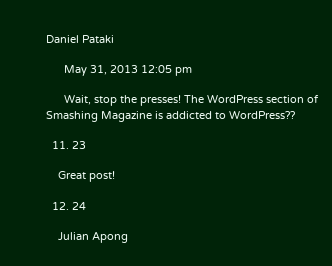Daniel Pataki

      May 31, 2013 12:05 pm

      Wait, stop the presses! The WordPress section of Smashing Magazine is addicted to WordPress??

  11. 23

    Great post!

  12. 24

    Julian Apong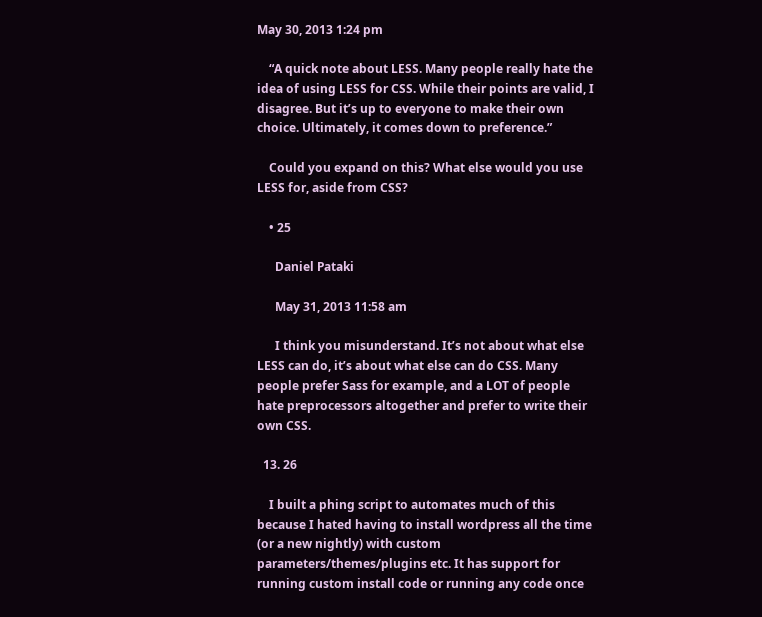May 30, 2013 1:24 pm

    “A quick note about LESS. Many people really hate the idea of using LESS for CSS. While their points are valid, I disagree. But it’s up to everyone to make their own choice. Ultimately, it comes down to preference.”

    Could you expand on this? What else would you use LESS for, aside from CSS?

    • 25

      Daniel Pataki

      May 31, 2013 11:58 am

      I think you misunderstand. It’s not about what else LESS can do, it’s about what else can do CSS. Many people prefer Sass for example, and a LOT of people hate preprocessors altogether and prefer to write their own CSS.

  13. 26

    I built a phing script to automates much of this because I hated having to install wordpress all the time (or a new nightly) with custom parameters/themes/plugins etc. It has support for running custom install code or running any code once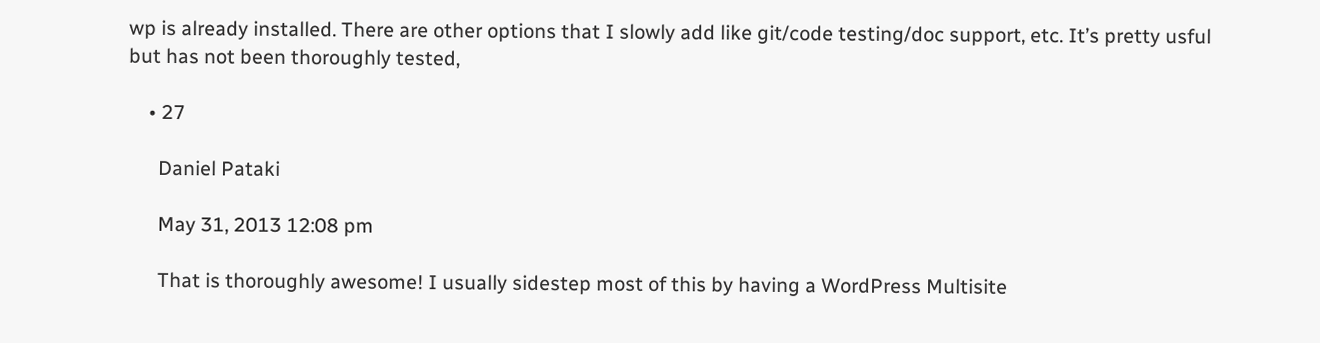wp is already installed. There are other options that I slowly add like git/code testing/doc support, etc. It’s pretty usful but has not been thoroughly tested,

    • 27

      Daniel Pataki

      May 31, 2013 12:08 pm

      That is thoroughly awesome! I usually sidestep most of this by having a WordPress Multisite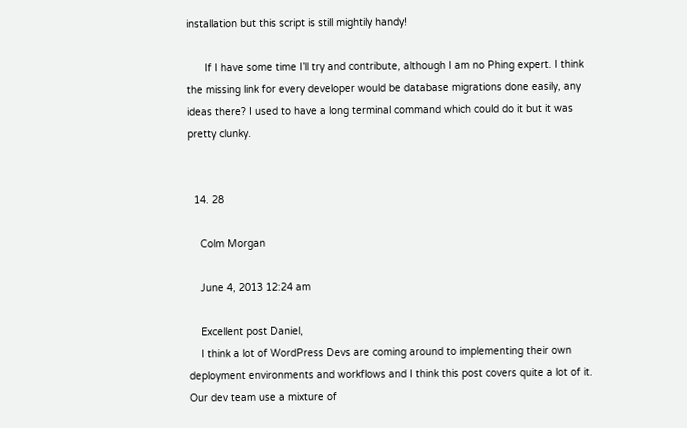installation but this script is still mightily handy!

      If I have some time I’ll try and contribute, although I am no Phing expert. I think the missing link for every developer would be database migrations done easily, any ideas there? I used to have a long terminal command which could do it but it was pretty clunky.


  14. 28

    Colm Morgan

    June 4, 2013 12:24 am

    Excellent post Daniel,
    I think a lot of WordPress Devs are coming around to implementing their own deployment environments and workflows and I think this post covers quite a lot of it. Our dev team use a mixture of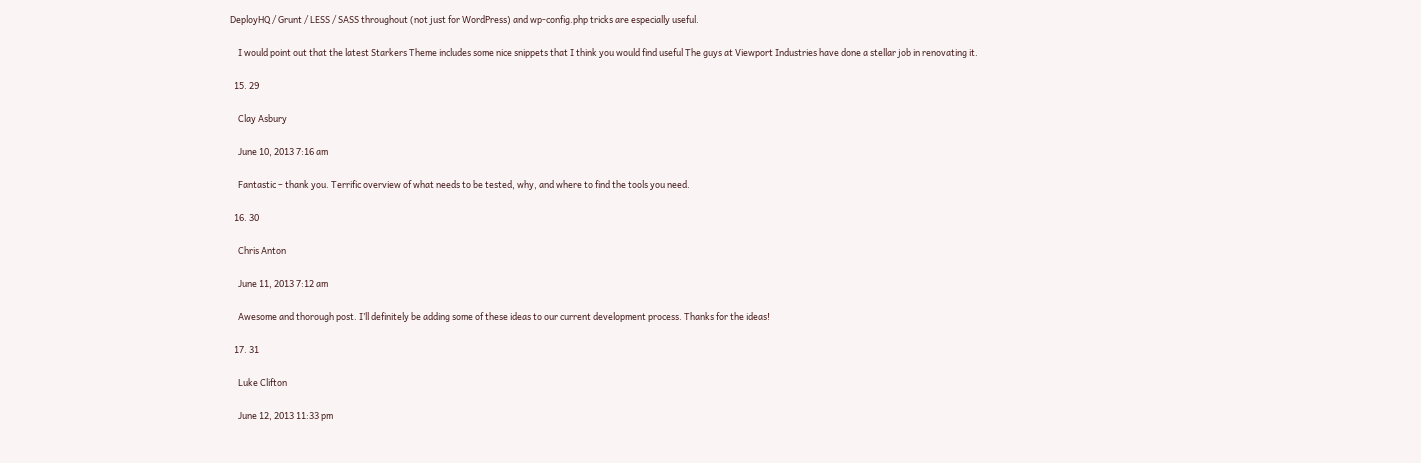DeployHQ / Grunt / LESS / SASS throughout (not just for WordPress) and wp-config.php tricks are especially useful.

    I would point out that the latest Starkers Theme includes some nice snippets that I think you would find useful The guys at Viewport Industries have done a stellar job in renovating it.

  15. 29

    Clay Asbury

    June 10, 2013 7:16 am

    Fantastic – thank you. Terrific overview of what needs to be tested, why, and where to find the tools you need.

  16. 30

    Chris Anton

    June 11, 2013 7:12 am

    Awesome and thorough post. I’ll definitely be adding some of these ideas to our current development process. Thanks for the ideas!

  17. 31

    Luke Clifton

    June 12, 2013 11:33 pm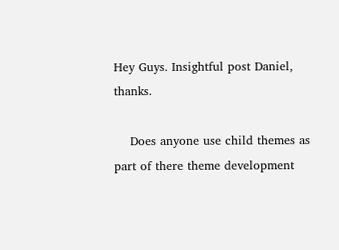Hey Guys. Insightful post Daniel, thanks.

    Does anyone use child themes as part of there theme development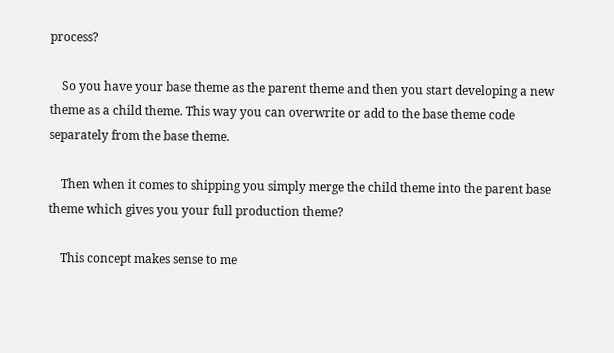process?

    So you have your base theme as the parent theme and then you start developing a new theme as a child theme. This way you can overwrite or add to the base theme code separately from the base theme.

    Then when it comes to shipping you simply merge the child theme into the parent base theme which gives you your full production theme?

    This concept makes sense to me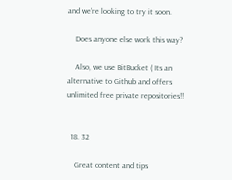and we’re looking to try it soon.

    Does anyone else work this way?

    Also, we use BitBucket ( Its an alternative to Github and offers unlimited free private repositories!!


  18. 32

    Great content and tips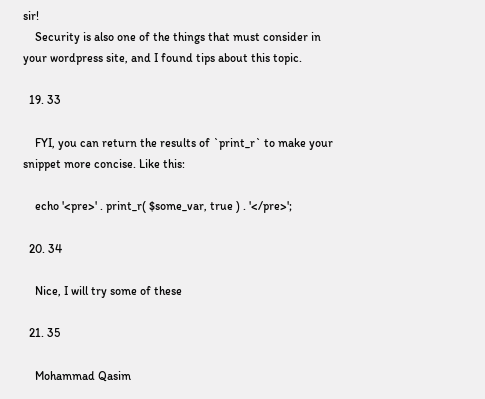sir!
    Security is also one of the things that must consider in your wordpress site, and I found tips about this topic.

  19. 33

    FYI, you can return the results of `print_r` to make your snippet more concise. Like this:

    echo '<pre>' . print_r( $some_var, true ) . '</pre>';

  20. 34

    Nice, I will try some of these

  21. 35

    Mohammad Qasim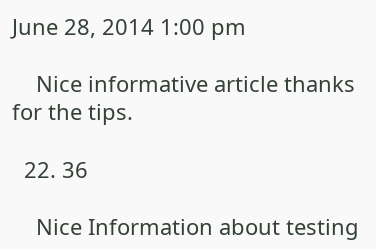June 28, 2014 1:00 pm

    Nice informative article thanks for the tips.

  22. 36

    Nice Information about testing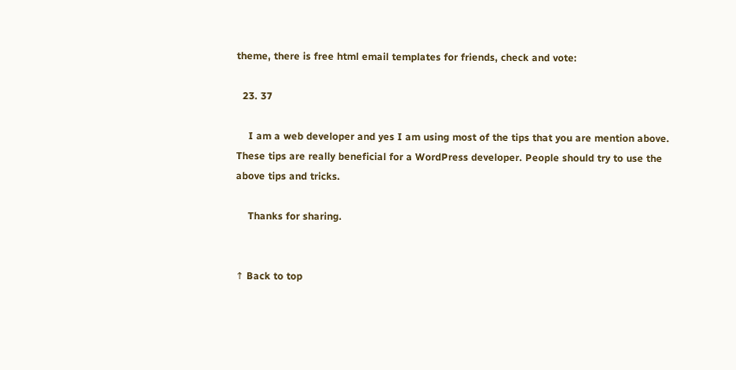theme, there is free html email templates for friends, check and vote:

  23. 37

    I am a web developer and yes I am using most of the tips that you are mention above. These tips are really beneficial for a WordPress developer. People should try to use the above tips and tricks.

    Thanks for sharing.


↑ Back to top